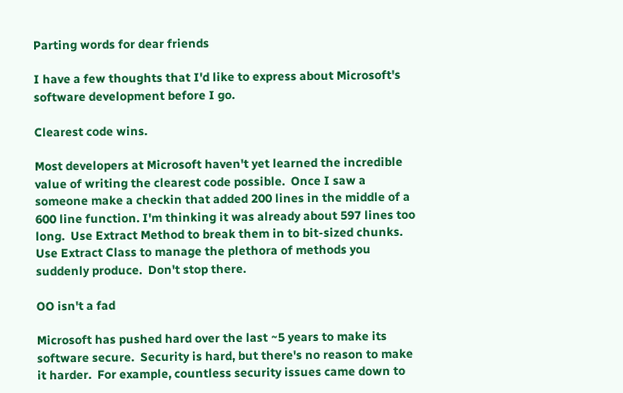Parting words for dear friends

I have a few thoughts that I'd like to express about Microsoft's software development before I go.

Clearest code wins.

Most developers at Microsoft haven't yet learned the incredible value of writing the clearest code possible.  Once I saw a someone make a checkin that added 200 lines in the middle of a 600 line function. I'm thinking it was already about 597 lines too long.  Use Extract Method to break them in to bit-sized chunks.  Use Extract Class to manage the plethora of methods you suddenly produce.  Don't stop there.

OO isn't a fad

Microsoft has pushed hard over the last ~5 years to make its software secure.  Security is hard, but there's no reason to make it harder.  For example, countless security issues came down to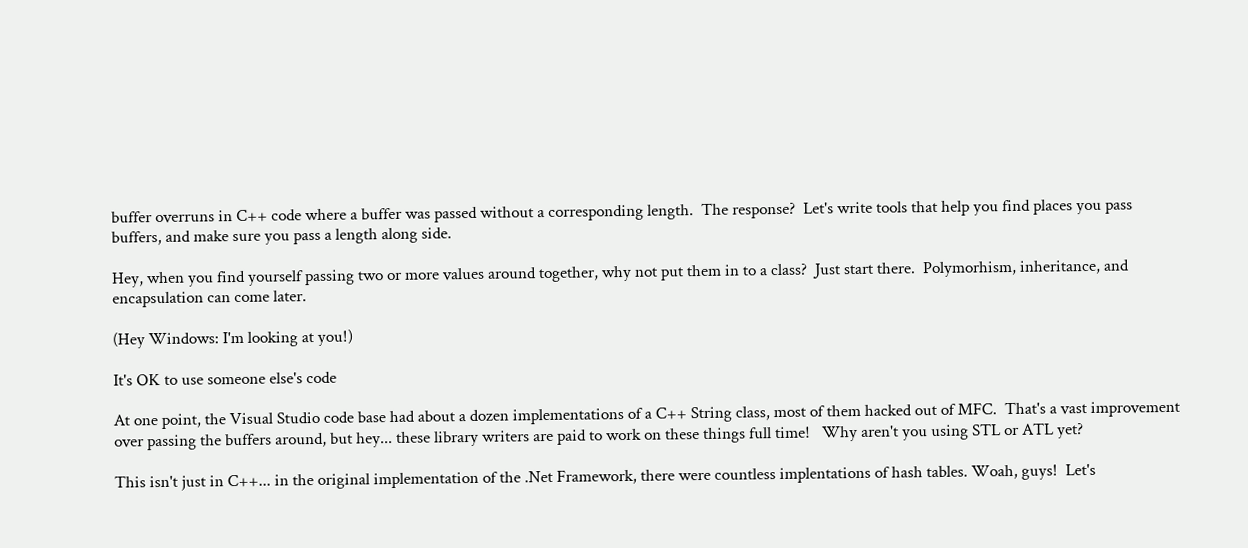buffer overruns in C++ code where a buffer was passed without a corresponding length.  The response?  Let's write tools that help you find places you pass buffers, and make sure you pass a length along side.

Hey, when you find yourself passing two or more values around together, why not put them in to a class?  Just start there.  Polymorhism, inheritance, and encapsulation can come later.

(Hey Windows: I'm looking at you!)

It's OK to use someone else's code

At one point, the Visual Studio code base had about a dozen implementations of a C++ String class, most of them hacked out of MFC.  That's a vast improvement over passing the buffers around, but hey... these library writers are paid to work on these things full time!   Why aren't you using STL or ATL yet?

This isn't just in C++... in the original implementation of the .Net Framework, there were countless implentations of hash tables. Woah, guys!  Let's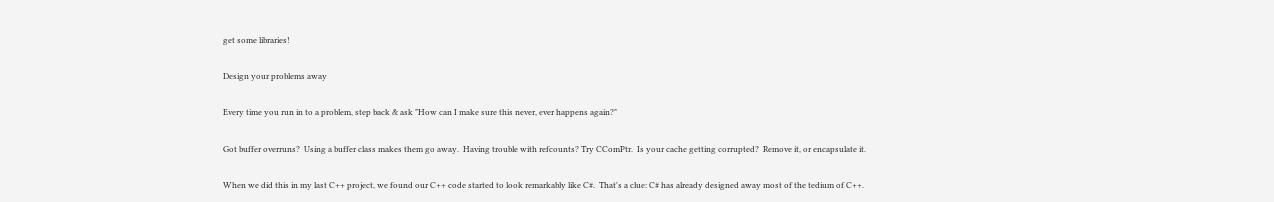get some libraries!

Design your problems away

Every time you run in to a problem, step back & ask "How can I make sure this never, ever happens again?"

Got buffer overruns?  Using a buffer class makes them go away.  Having trouble with refcounts? Try CComPtr.  Is your cache getting corrupted?  Remove it, or encapsulate it.

When we did this in my last C++ project, we found our C++ code started to look remarkably like C#.  That's a clue: C# has already designed away most of the tedium of C++.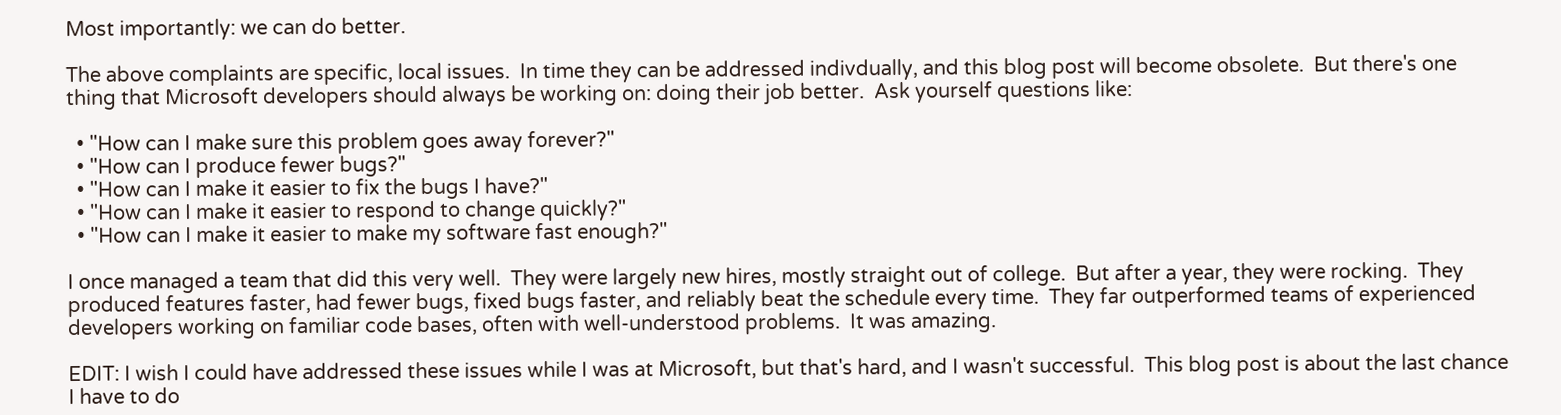Most importantly: we can do better.

The above complaints are specific, local issues.  In time they can be addressed indivdually, and this blog post will become obsolete.  But there's one thing that Microsoft developers should always be working on: doing their job better.  Ask yourself questions like:

  • "How can I make sure this problem goes away forever?"
  • "How can I produce fewer bugs?"
  • "How can I make it easier to fix the bugs I have?"
  • "How can I make it easier to respond to change quickly?"
  • "How can I make it easier to make my software fast enough?"

I once managed a team that did this very well.  They were largely new hires, mostly straight out of college.  But after a year, they were rocking.  They produced features faster, had fewer bugs, fixed bugs faster, and reliably beat the schedule every time.  They far outperformed teams of experienced developers working on familiar code bases, often with well-understood problems.  It was amazing.

EDIT: I wish I could have addressed these issues while I was at Microsoft, but that's hard, and I wasn't successful.  This blog post is about the last chance I have to do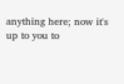anything here; now it's up to you to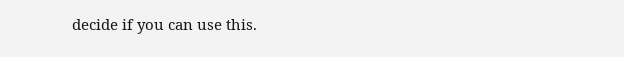decide if you can use this.